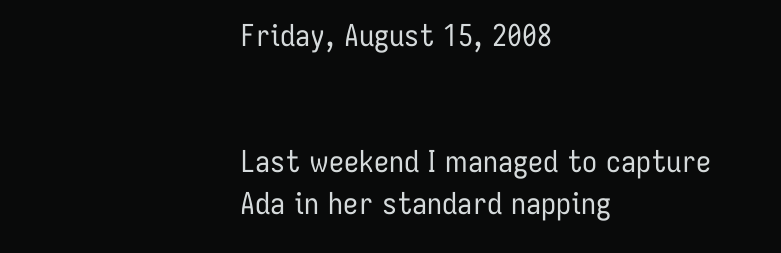Friday, August 15, 2008


Last weekend I managed to capture Ada in her standard napping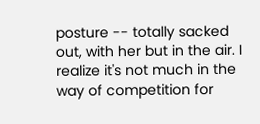posture -- totally sacked out, with her but in the air. I realize it's not much in the way of competition for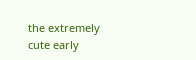the extremely cute early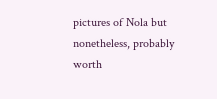pictures of Nola but nonetheless, probably worth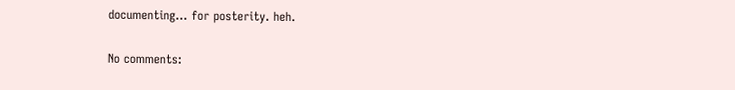documenting... for posterity. heh.

No comments: